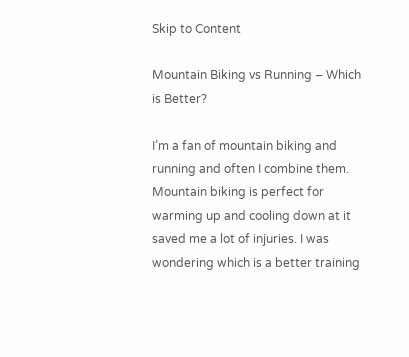Skip to Content

Mountain Biking vs Running – Which is Better?

I’m a fan of mountain biking and running and often I combine them. Mountain biking is perfect for warming up and cooling down at it saved me a lot of injuries. I was wondering which is a better training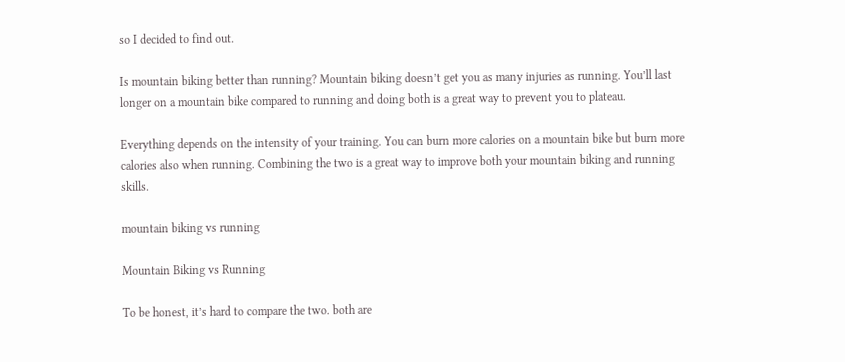so I decided to find out.

Is mountain biking better than running? Mountain biking doesn’t get you as many injuries as running. You’ll last longer on a mountain bike compared to running and doing both is a great way to prevent you to plateau.

Everything depends on the intensity of your training. You can burn more calories on a mountain bike but burn more calories also when running. Combining the two is a great way to improve both your mountain biking and running skills.

mountain biking vs running

Mountain Biking vs Running

To be honest, it’s hard to compare the two. both are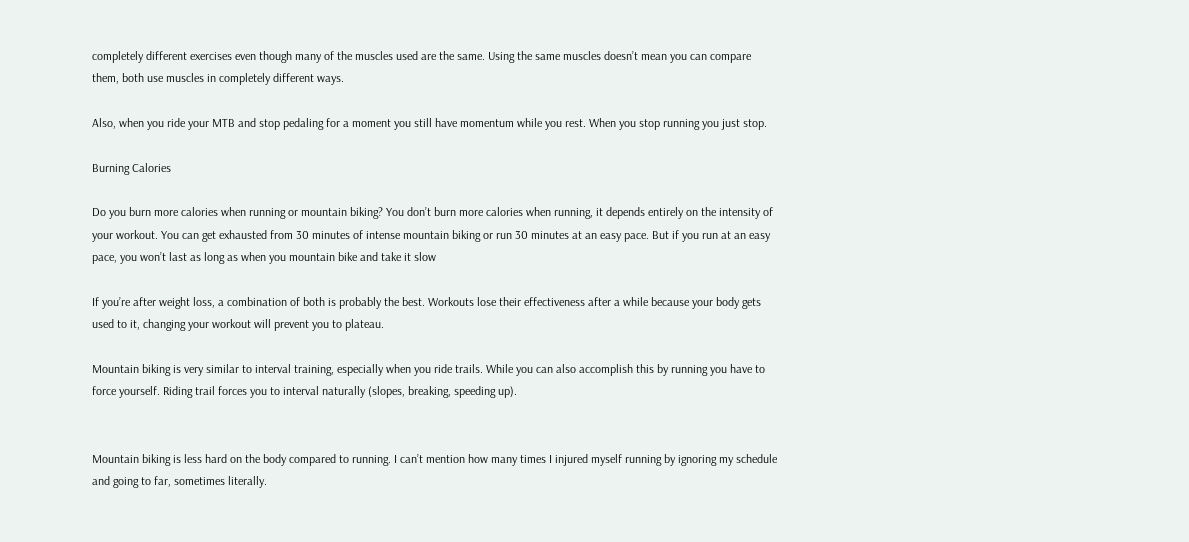completely different exercises even though many of the muscles used are the same. Using the same muscles doesn’t mean you can compare them, both use muscles in completely different ways.

Also, when you ride your MTB and stop pedaling for a moment you still have momentum while you rest. When you stop running you just stop.

Burning Calories

Do you burn more calories when running or mountain biking? You don’t burn more calories when running, it depends entirely on the intensity of your workout. You can get exhausted from 30 minutes of intense mountain biking or run 30 minutes at an easy pace. But if you run at an easy pace, you won’t last as long as when you mountain bike and take it slow

If you’re after weight loss, a combination of both is probably the best. Workouts lose their effectiveness after a while because your body gets used to it, changing your workout will prevent you to plateau.

Mountain biking is very similar to interval training, especially when you ride trails. While you can also accomplish this by running you have to force yourself. Riding trail forces you to interval naturally (slopes, breaking, speeding up).


Mountain biking is less hard on the body compared to running. I can’t mention how many times I injured myself running by ignoring my schedule and going to far, sometimes literally.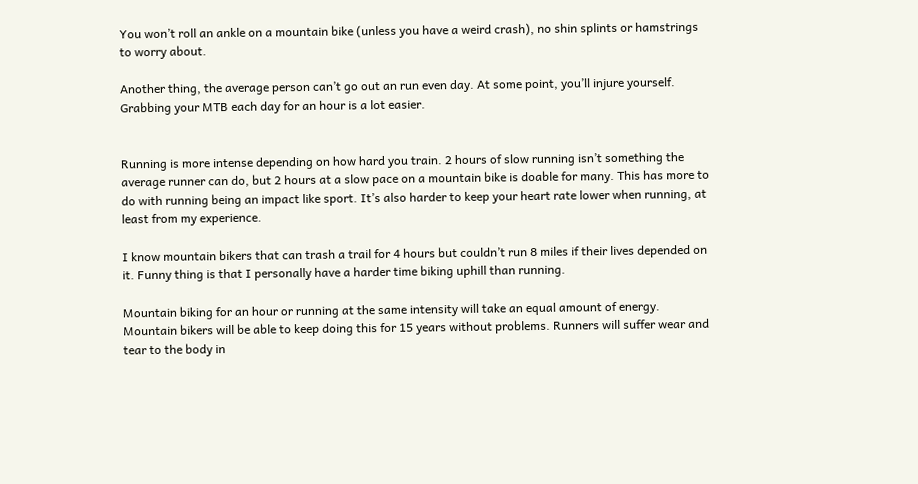You won’t roll an ankle on a mountain bike (unless you have a weird crash), no shin splints or hamstrings to worry about.

Another thing, the average person can’t go out an run even day. At some point, you’ll injure yourself. Grabbing your MTB each day for an hour is a lot easier.


Running is more intense depending on how hard you train. 2 hours of slow running isn’t something the average runner can do, but 2 hours at a slow pace on a mountain bike is doable for many. This has more to do with running being an impact like sport. It’s also harder to keep your heart rate lower when running, at least from my experience.

I know mountain bikers that can trash a trail for 4 hours but couldn’t run 8 miles if their lives depended on it. Funny thing is that I personally have a harder time biking uphill than running.

Mountain biking for an hour or running at the same intensity will take an equal amount of energy. Mountain bikers will be able to keep doing this for 15 years without problems. Runners will suffer wear and tear to the body in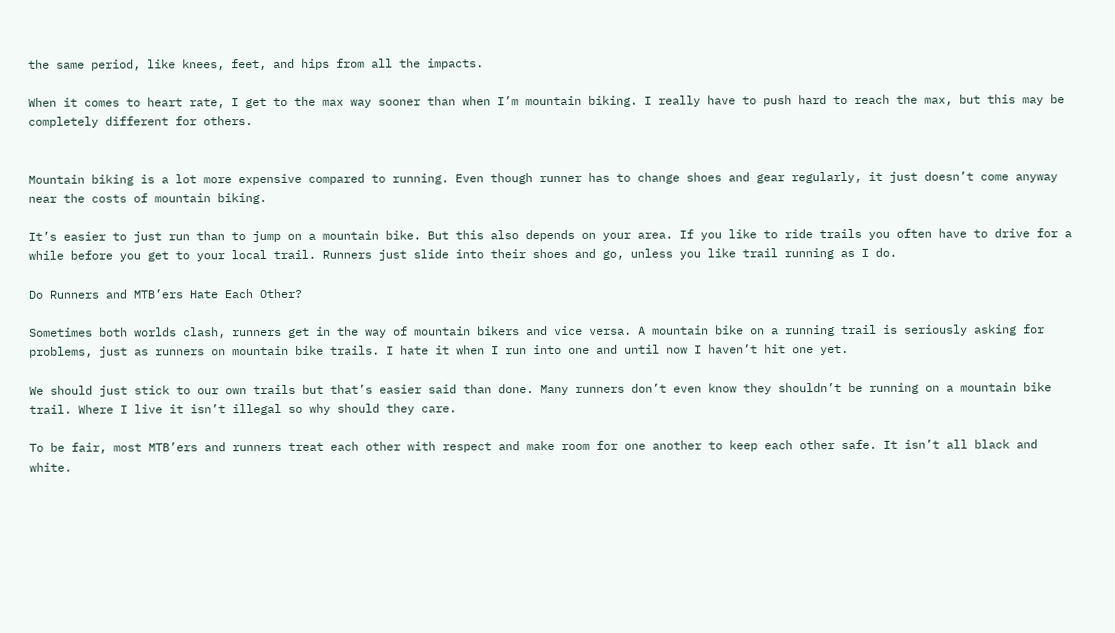the same period, like knees, feet, and hips from all the impacts.

When it comes to heart rate, I get to the max way sooner than when I’m mountain biking. I really have to push hard to reach the max, but this may be completely different for others.


Mountain biking is a lot more expensive compared to running. Even though runner has to change shoes and gear regularly, it just doesn’t come anyway near the costs of mountain biking.

It’s easier to just run than to jump on a mountain bike. But this also depends on your area. If you like to ride trails you often have to drive for a while before you get to your local trail. Runners just slide into their shoes and go, unless you like trail running as I do.

Do Runners and MTB’ers Hate Each Other?

Sometimes both worlds clash, runners get in the way of mountain bikers and vice versa. A mountain bike on a running trail is seriously asking for problems, just as runners on mountain bike trails. I hate it when I run into one and until now I haven’t hit one yet.

We should just stick to our own trails but that’s easier said than done. Many runners don’t even know they shouldn’t be running on a mountain bike trail. Where I live it isn’t illegal so why should they care.

To be fair, most MTB’ers and runners treat each other with respect and make room for one another to keep each other safe. It isn’t all black and white.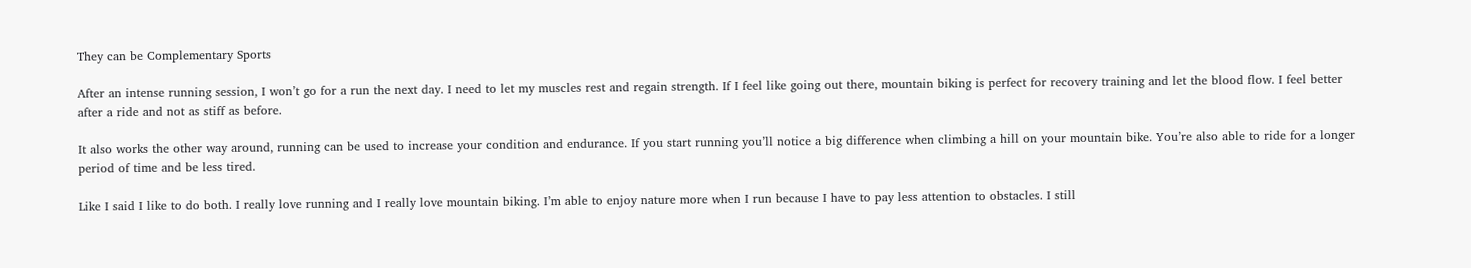They can be Complementary Sports

After an intense running session, I won’t go for a run the next day. I need to let my muscles rest and regain strength. If I feel like going out there, mountain biking is perfect for recovery training and let the blood flow. I feel better after a ride and not as stiff as before.

It also works the other way around, running can be used to increase your condition and endurance. If you start running you’ll notice a big difference when climbing a hill on your mountain bike. You’re also able to ride for a longer period of time and be less tired.

Like I said I like to do both. I really love running and I really love mountain biking. I’m able to enjoy nature more when I run because I have to pay less attention to obstacles. I still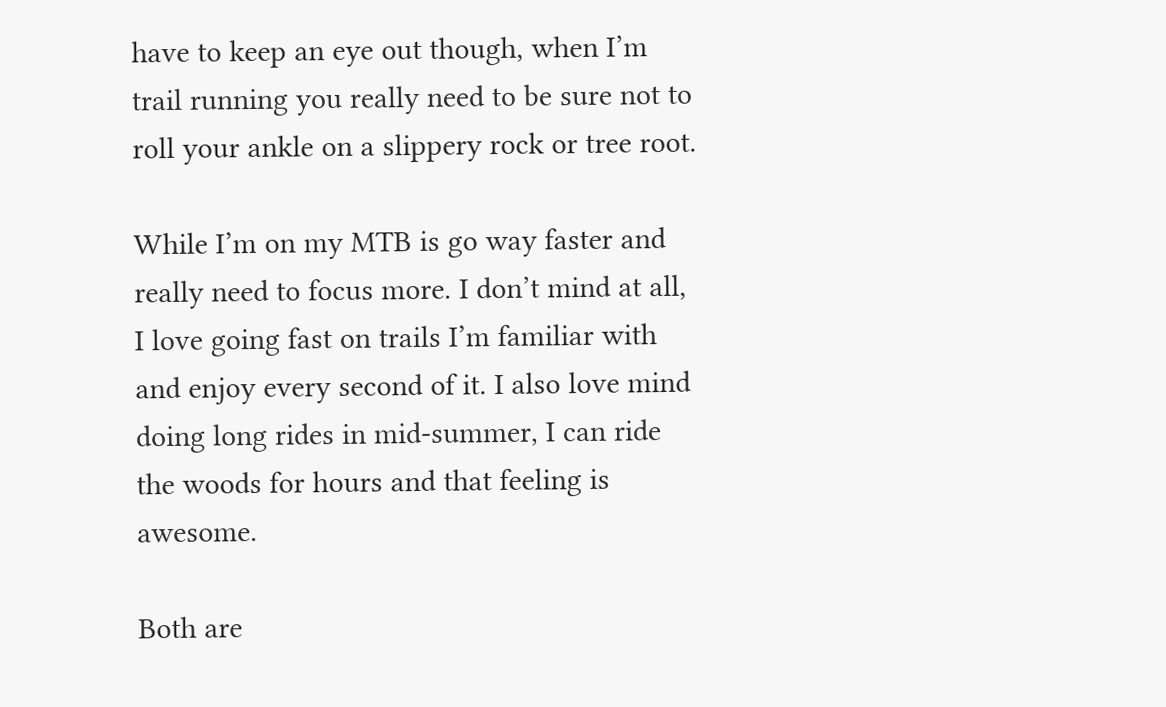have to keep an eye out though, when I’m trail running you really need to be sure not to roll your ankle on a slippery rock or tree root.

While I’m on my MTB is go way faster and really need to focus more. I don’t mind at all, I love going fast on trails I’m familiar with and enjoy every second of it. I also love mind doing long rides in mid-summer, I can ride the woods for hours and that feeling is awesome.

Both are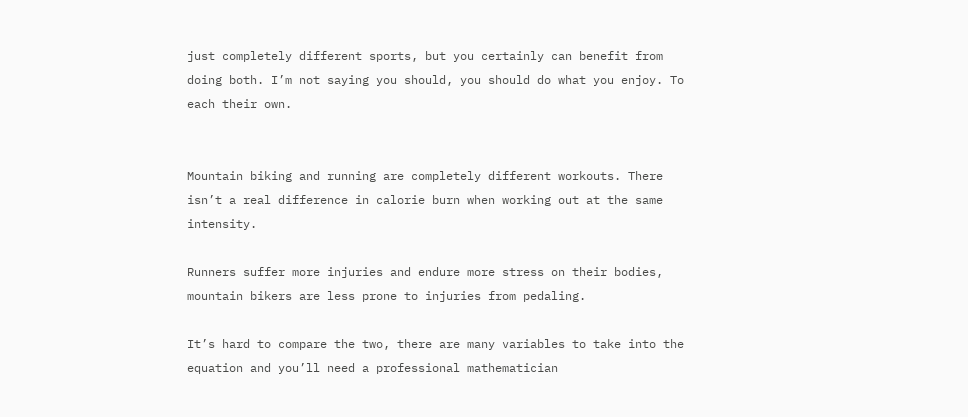just completely different sports, but you certainly can benefit from doing both. I’m not saying you should, you should do what you enjoy. To each their own.


Mountain biking and running are completely different workouts. There isn’t a real difference in calorie burn when working out at the same intensity.

Runners suffer more injuries and endure more stress on their bodies, mountain bikers are less prone to injuries from pedaling.

It’s hard to compare the two, there are many variables to take into the equation and you’ll need a professional mathematician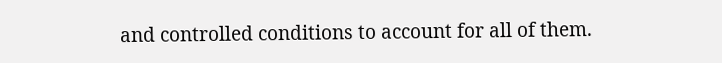and controlled conditions to account for all of them.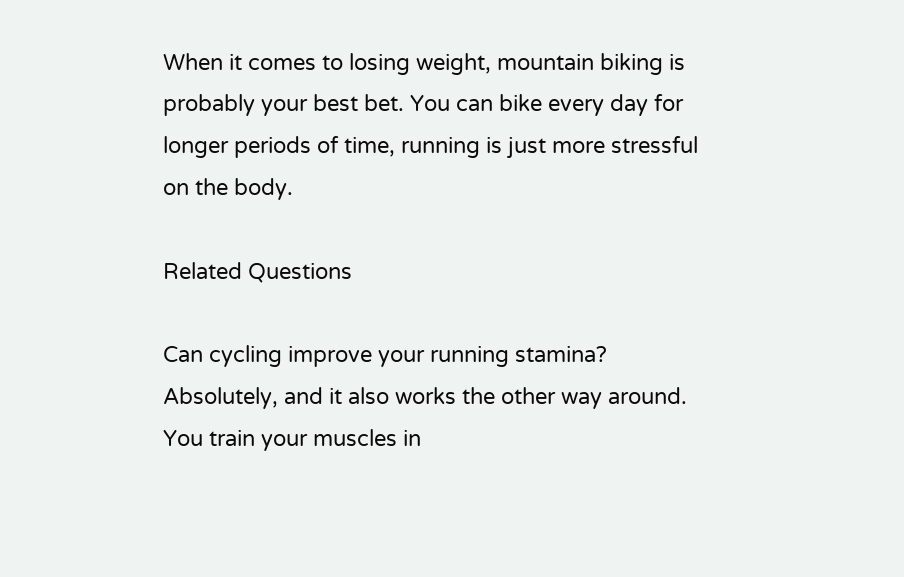When it comes to losing weight, mountain biking is probably your best bet. You can bike every day for longer periods of time, running is just more stressful on the body.

Related Questions

Can cycling improve your running stamina? Absolutely, and it also works the other way around. You train your muscles in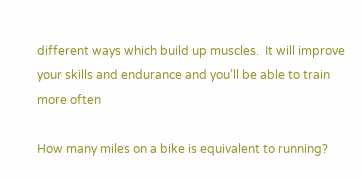different ways which build up muscles.  It will improve your skills and endurance and you’ll be able to train more often

How many miles on a bike is equivalent to running?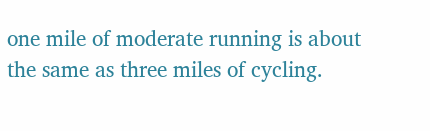one mile of moderate running is about the same as three miles of cycling.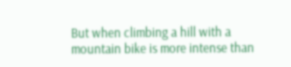But when climbing a hill with a mountain bike is more intense than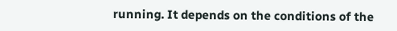running. It depends on the conditions of the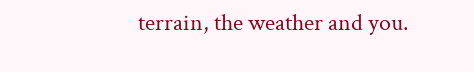terrain, the weather and you.